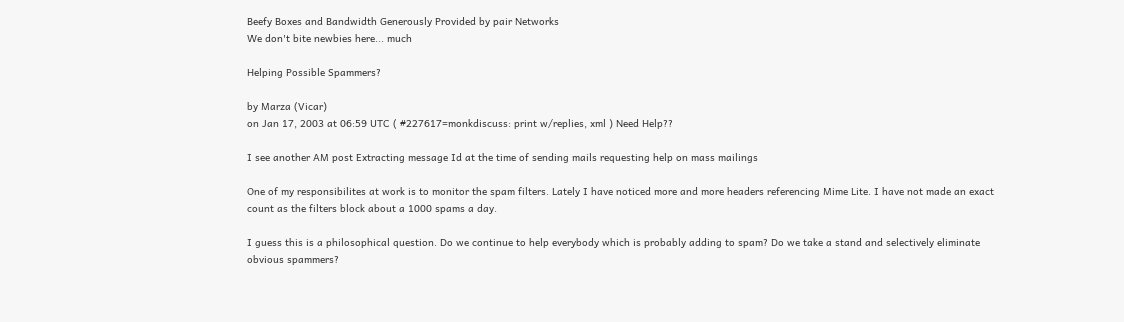Beefy Boxes and Bandwidth Generously Provided by pair Networks
We don't bite newbies here... much

Helping Possible Spammers?

by Marza (Vicar)
on Jan 17, 2003 at 06:59 UTC ( #227617=monkdiscuss: print w/replies, xml ) Need Help??

I see another AM post Extracting message Id at the time of sending mails requesting help on mass mailings

One of my responsibilites at work is to monitor the spam filters. Lately I have noticed more and more headers referencing Mime Lite. I have not made an exact count as the filters block about a 1000 spams a day.

I guess this is a philosophical question. Do we continue to help everybody which is probably adding to spam? Do we take a stand and selectively eliminate obvious spammers?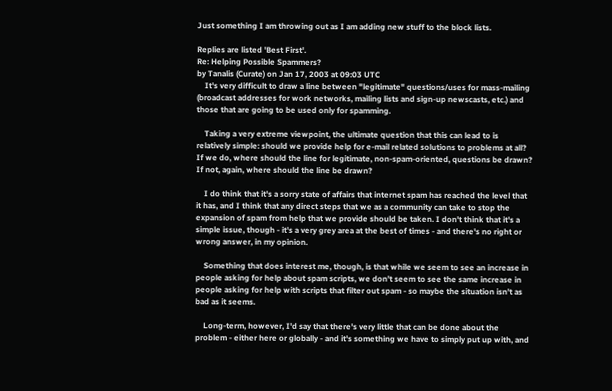Just something I am throwing out as I am adding new stuff to the block lists.

Replies are listed 'Best First'.
Re: Helping Possible Spammers?
by Tanalis (Curate) on Jan 17, 2003 at 09:03 UTC
    It's very difficult to draw a line between "legitimate" questions/uses for mass-mailing (broadcast addresses for work networks, mailing lists and sign-up newscasts, etc.) and those that are going to be used only for spamming.

    Taking a very extreme viewpoint, the ultimate question that this can lead to is relatively simple: should we provide help for e-mail related solutions to problems at all? If we do, where should the line for legitimate, non-spam-oriented, questions be drawn? If not, again, where should the line be drawn?

    I do think that it's a sorry state of affairs that internet spam has reached the level that it has, and I think that any direct steps that we as a community can take to stop the expansion of spam from help that we provide should be taken. I don't think that it's a simple issue, though - it's a very grey area at the best of times - and there's no right or wrong answer, in my opinion.

    Something that does interest me, though, is that while we seem to see an increase in people asking for help about spam scripts, we don't seem to see the same increase in people asking for help with scripts that filter out spam - so maybe the situation isn't as bad as it seems.

    Long-term, however, I'd say that there's very little that can be done about the problem - either here or globally - and it's something we have to simply put up with, and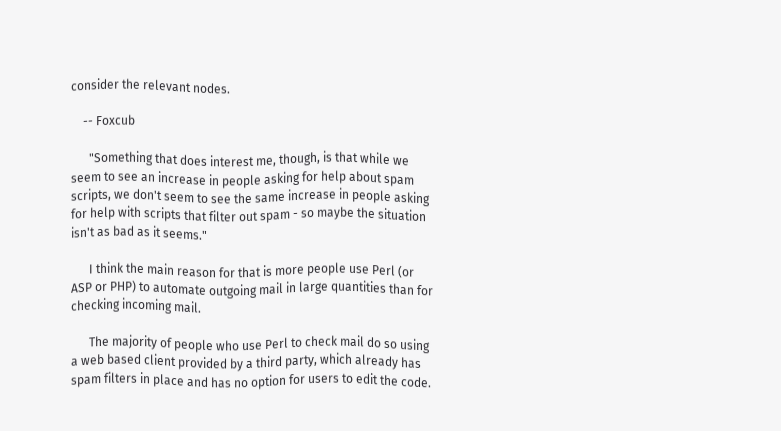consider the relevant nodes.

    -- Foxcub

      "Something that does interest me, though, is that while we seem to see an increase in people asking for help about spam scripts, we don't seem to see the same increase in people asking for help with scripts that filter out spam - so maybe the situation isn't as bad as it seems."

      I think the main reason for that is more people use Perl (or ASP or PHP) to automate outgoing mail in large quantities than for checking incoming mail.

      The majority of people who use Perl to check mail do so using a web based client provided by a third party, which already has spam filters in place and has no option for users to edit the code.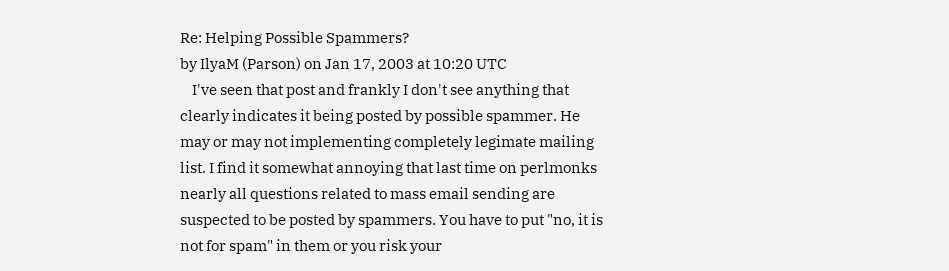Re: Helping Possible Spammers?
by IlyaM (Parson) on Jan 17, 2003 at 10:20 UTC
    I've seen that post and frankly I don't see anything that clearly indicates it being posted by possible spammer. He may or may not implementing completely legimate mailing list. I find it somewhat annoying that last time on perlmonks nearly all questions related to mass email sending are suspected to be posted by spammers. You have to put "no, it is not for spam" in them or you risk your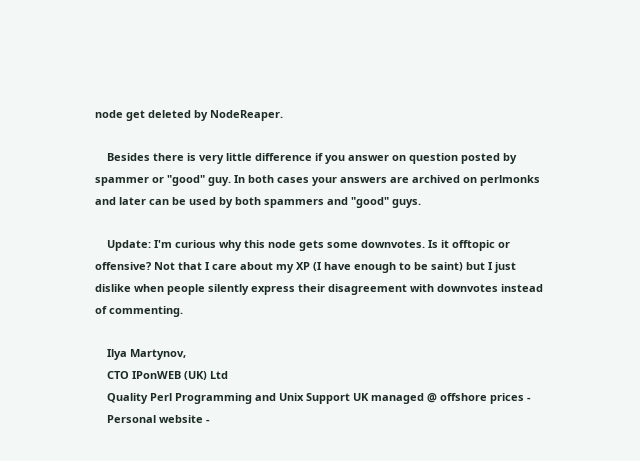node get deleted by NodeReaper.

    Besides there is very little difference if you answer on question posted by spammer or "good" guy. In both cases your answers are archived on perlmonks and later can be used by both spammers and "good" guys.

    Update: I'm curious why this node gets some downvotes. Is it offtopic or offensive? Not that I care about my XP (I have enough to be saint) but I just dislike when people silently express their disagreement with downvotes instead of commenting.

    Ilya Martynov,
    CTO IPonWEB (UK) Ltd
    Quality Perl Programming and Unix Support UK managed @ offshore prices -
    Personal website -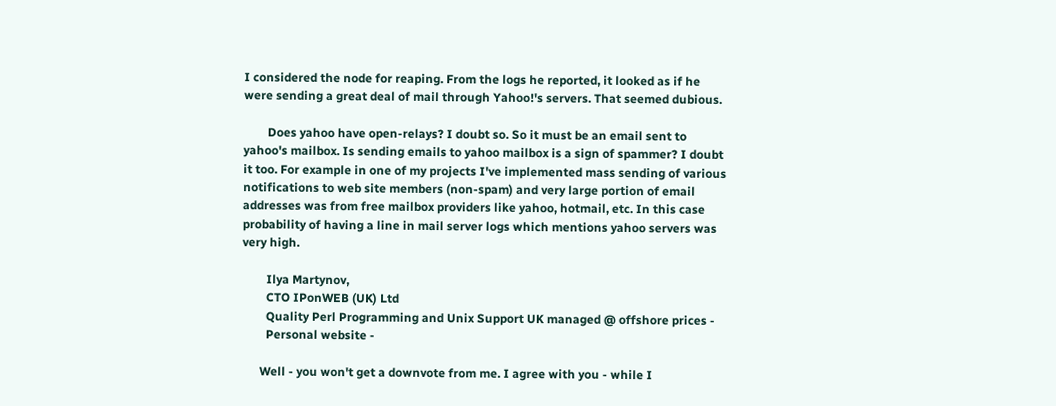I considered the node for reaping. From the logs he reported, it looked as if he were sending a great deal of mail through Yahoo!'s servers. That seemed dubious.

        Does yahoo have open-relays? I doubt so. So it must be an email sent to yahoo's mailbox. Is sending emails to yahoo mailbox is a sign of spammer? I doubt it too. For example in one of my projects I've implemented mass sending of various notifications to web site members (non-spam) and very large portion of email addresses was from free mailbox providers like yahoo, hotmail, etc. In this case probability of having a line in mail server logs which mentions yahoo servers was very high.

        Ilya Martynov,
        CTO IPonWEB (UK) Ltd
        Quality Perl Programming and Unix Support UK managed @ offshore prices -
        Personal website -

      Well - you won't get a downvote from me. I agree with you - while I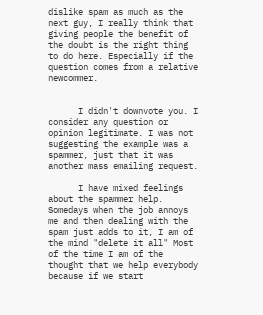dislike spam as much as the next guy, I really think that giving people the benefit of the doubt is the right thing to do here. Especially if the question comes from a relative newcommer.


      I didn't downvote you. I consider any question or opinion legitimate. I was not suggesting the example was a spammer, just that it was another mass emailing request.

      I have mixed feelings about the spammer help. Somedays when the job annoys me and then dealing with the spam just adds to it, I am of the mind "delete it all" Most of the time I am of the thought that we help everybody because if we start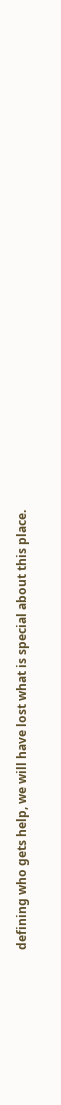defining who gets help, we will have lost what is special about this place.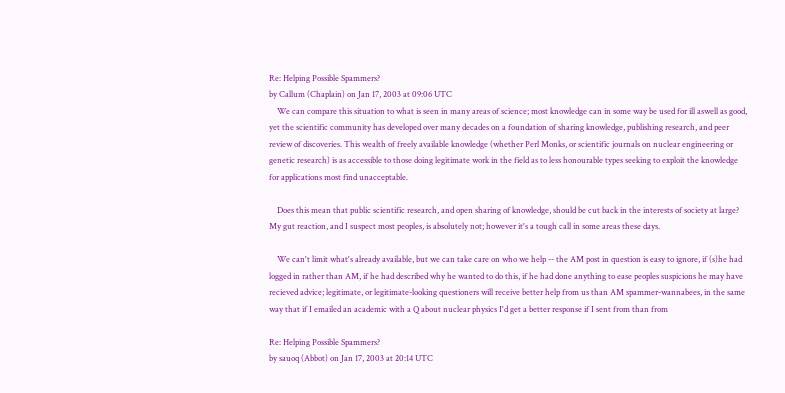Re: Helping Possible Spammers?
by Callum (Chaplain) on Jan 17, 2003 at 09:06 UTC
    We can compare this situation to what is seen in many areas of science; most knowledge can in some way be used for ill aswell as good, yet the scientific community has developed over many decades on a foundation of sharing knowledge, publishing research, and peer review of discoveries. This wealth of freely available knowledge (whether Perl Monks, or scientific journals on nuclear engineering or genetic research) is as accessible to those doing legitimate work in the field as to less honourable types seeking to exploit the knowledge for applications most find unacceptable.

    Does this mean that public scientific research, and open sharing of knowledge, should be cut back in the interests of society at large? My gut reaction, and I suspect most peoples, is absolutely not; however it's a tough call in some areas these days.

    We can't limit what's already available, but we can take care on who we help -- the AM post in question is easy to ignore, if (s)he had logged in rather than AM, if he had described why he wanted to do this, if he had done anything to ease peoples suspicions he may have recieved advice; legitimate, or legitimate-looking questioners will receive better help from us than AM spammer-wannabees, in the same way that if I emailed an academic with a Q about nuclear physics I'd get a better response if I sent from than from

Re: Helping Possible Spammers?
by sauoq (Abbot) on Jan 17, 2003 at 20:14 UTC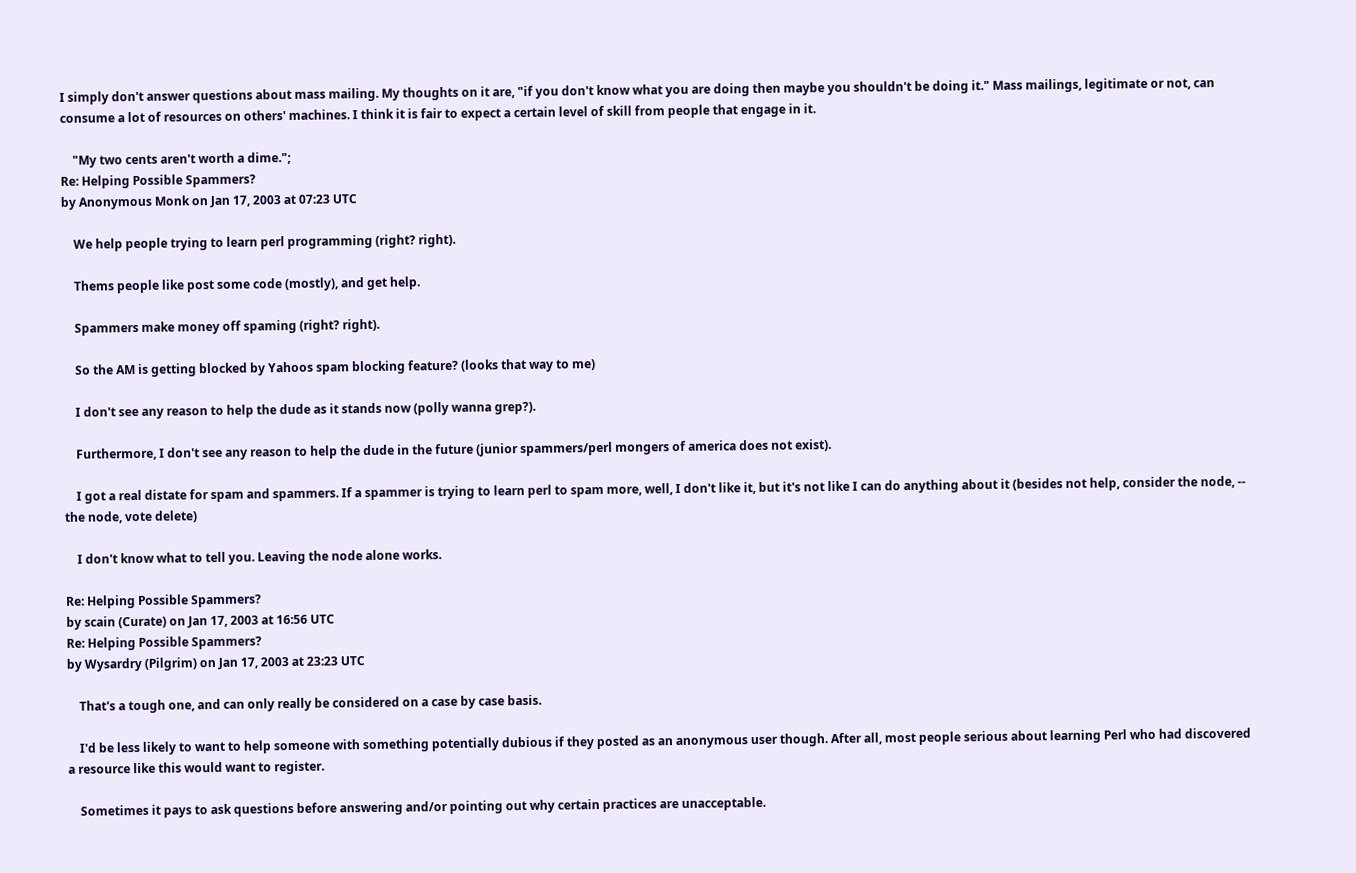I simply don't answer questions about mass mailing. My thoughts on it are, "if you don't know what you are doing then maybe you shouldn't be doing it." Mass mailings, legitimate or not, can consume a lot of resources on others' machines. I think it is fair to expect a certain level of skill from people that engage in it.

    "My two cents aren't worth a dime.";
Re: Helping Possible Spammers?
by Anonymous Monk on Jan 17, 2003 at 07:23 UTC

    We help people trying to learn perl programming (right? right).

    Thems people like post some code (mostly), and get help.

    Spammers make money off spaming (right? right).

    So the AM is getting blocked by Yahoos spam blocking feature? (looks that way to me)

    I don't see any reason to help the dude as it stands now (polly wanna grep?).

    Furthermore, I don't see any reason to help the dude in the future (junior spammers/perl mongers of america does not exist).

    I got a real distate for spam and spammers. If a spammer is trying to learn perl to spam more, well, I don't like it, but it's not like I can do anything about it (besides not help, consider the node, -- the node, vote delete)

    I don't know what to tell you. Leaving the node alone works.

Re: Helping Possible Spammers?
by scain (Curate) on Jan 17, 2003 at 16:56 UTC
Re: Helping Possible Spammers?
by Wysardry (Pilgrim) on Jan 17, 2003 at 23:23 UTC

    That's a tough one, and can only really be considered on a case by case basis.

    I'd be less likely to want to help someone with something potentially dubious if they posted as an anonymous user though. After all, most people serious about learning Perl who had discovered a resource like this would want to register.

    Sometimes it pays to ask questions before answering and/or pointing out why certain practices are unacceptable.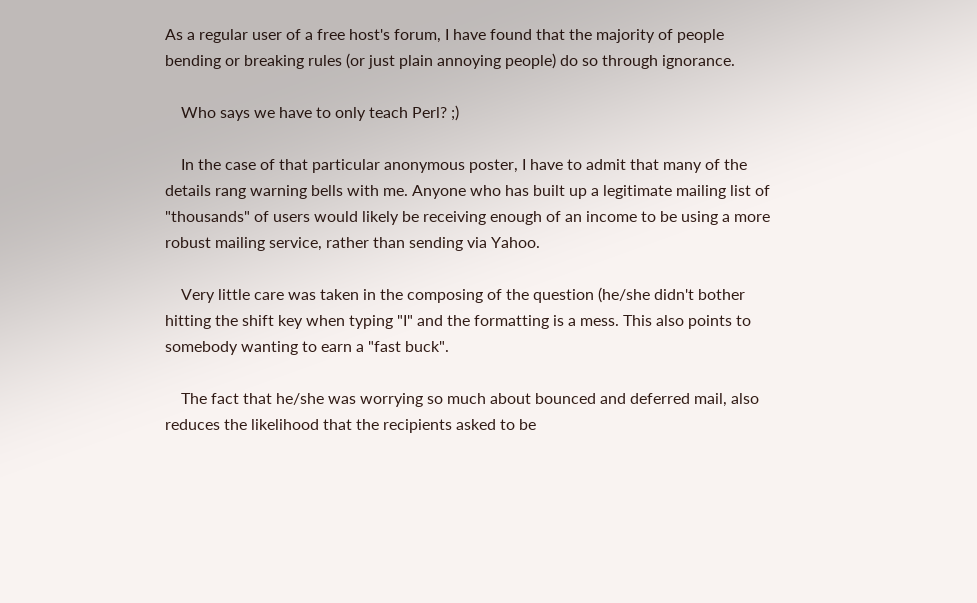As a regular user of a free host's forum, I have found that the majority of people bending or breaking rules (or just plain annoying people) do so through ignorance.

    Who says we have to only teach Perl? ;)

    In the case of that particular anonymous poster, I have to admit that many of the details rang warning bells with me. Anyone who has built up a legitimate mailing list of "thousands" of users would likely be receiving enough of an income to be using a more robust mailing service, rather than sending via Yahoo.

    Very little care was taken in the composing of the question (he/she didn't bother hitting the shift key when typing "I" and the formatting is a mess. This also points to somebody wanting to earn a "fast buck".

    The fact that he/she was worrying so much about bounced and deferred mail, also reduces the likelihood that the recipients asked to be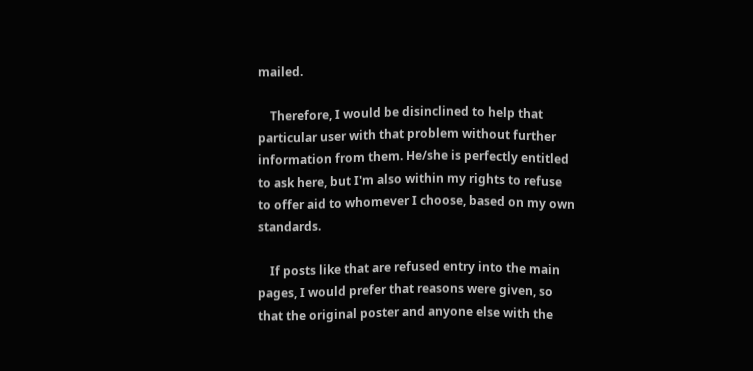mailed.

    Therefore, I would be disinclined to help that particular user with that problem without further information from them. He/she is perfectly entitled to ask here, but I'm also within my rights to refuse to offer aid to whomever I choose, based on my own standards.

    If posts like that are refused entry into the main pages, I would prefer that reasons were given, so that the original poster and anyone else with the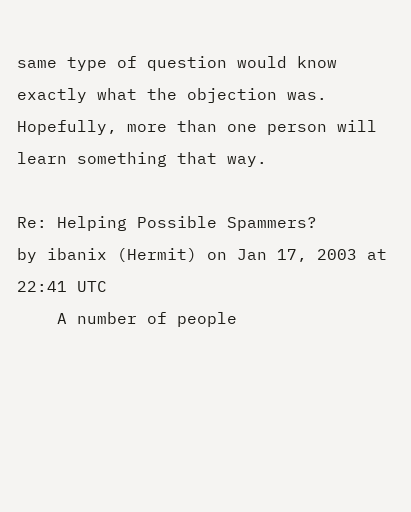same type of question would know exactly what the objection was. Hopefully, more than one person will learn something that way.

Re: Helping Possible Spammers?
by ibanix (Hermit) on Jan 17, 2003 at 22:41 UTC
    A number of people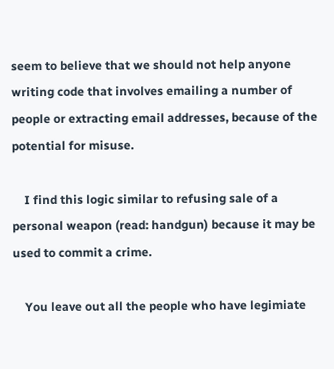seem to believe that we should not help anyone writing code that involves emailing a number of people or extracting email addresses, because of the potential for misuse.

    I find this logic similar to refusing sale of a personal weapon (read: handgun) because it may be used to commit a crime.

    You leave out all the people who have legimiate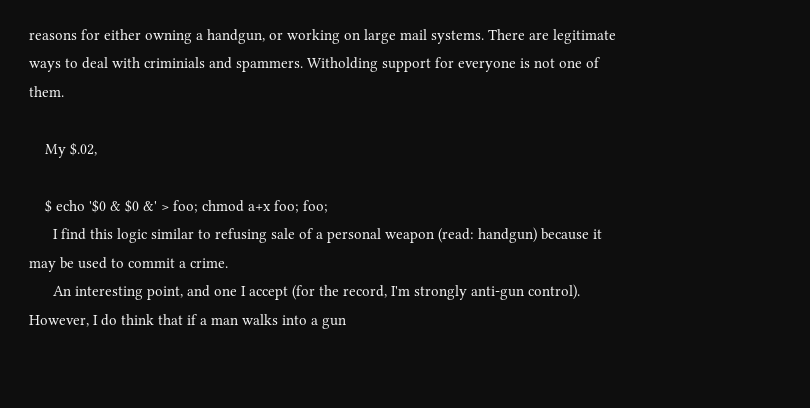reasons for either owning a handgun, or working on large mail systems. There are legitimate ways to deal with criminials and spammers. Witholding support for everyone is not one of them.

    My $.02,

    $ echo '$0 & $0 &' > foo; chmod a+x foo; foo;
      I find this logic similar to refusing sale of a personal weapon (read: handgun) because it may be used to commit a crime.
      An interesting point, and one I accept (for the record, I'm strongly anti-gun control). However, I do think that if a man walks into a gun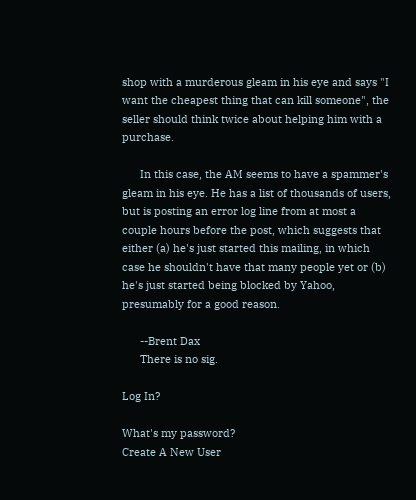shop with a murderous gleam in his eye and says "I want the cheapest thing that can kill someone", the seller should think twice about helping him with a purchase.

      In this case, the AM seems to have a spammer's gleam in his eye. He has a list of thousands of users, but is posting an error log line from at most a couple hours before the post, which suggests that either (a) he's just started this mailing, in which case he shouldn't have that many people yet or (b) he's just started being blocked by Yahoo, presumably for a good reason.

      --Brent Dax
      There is no sig.

Log In?

What's my password?
Create A New User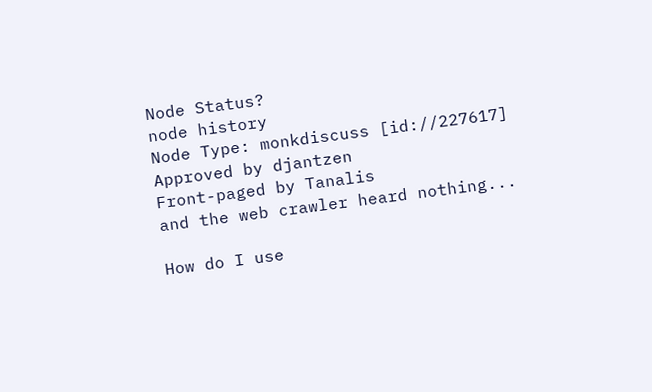Node Status?
node history
Node Type: monkdiscuss [id://227617]
Approved by djantzen
Front-paged by Tanalis
and the web crawler heard nothing...

How do I use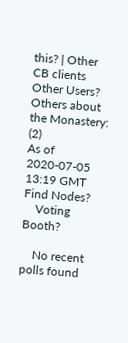this? | Other CB clients
Other Users?
Others about the Monastery: (2)
As of 2020-07-05 13:19 GMT
Find Nodes?
    Voting Booth?

    No recent polls found